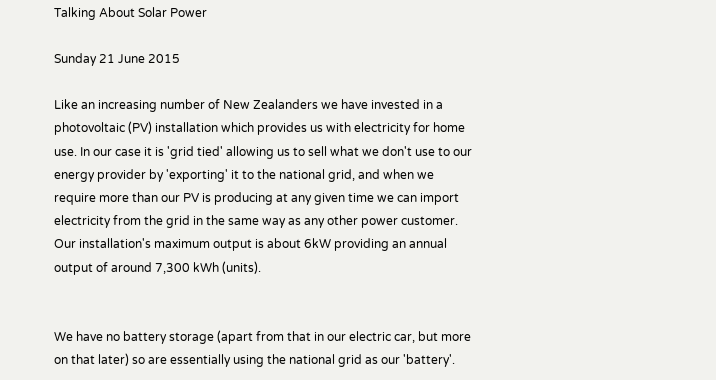Talking About Solar Power

Sunday 21 June 2015

Like an increasing number of New Zealanders we have invested in a photovoltaic (PV) installation which provides us with electricity for home use. In our case it is 'grid tied' allowing us to sell what we don't use to our energy provider by 'exporting' it to the national grid, and when we require more than our PV is producing at any given time we can import electricity from the grid in the same way as any other power customer. Our installation's maximum output is about 6kW providing an annual output of around 7,300 kWh (units).


We have no battery storage (apart from that in our electric car, but more on that later) so are essentially using the national grid as our 'battery'.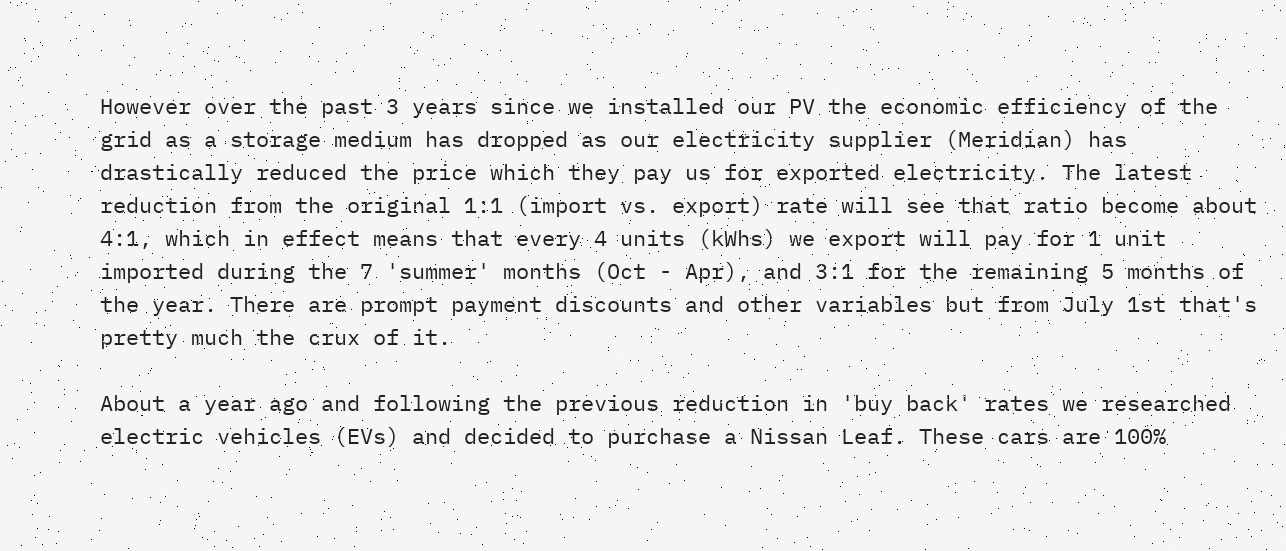However over the past 3 years since we installed our PV the economic efficiency of the grid as a storage medium has dropped as our electricity supplier (Meridian) has drastically reduced the price which they pay us for exported electricity. The latest reduction from the original 1:1 (import vs. export) rate will see that ratio become about 4:1, which in effect means that every 4 units (kWhs) we export will pay for 1 unit imported during the 7 'summer' months (Oct - Apr), and 3:1 for the remaining 5 months of the year. There are prompt payment discounts and other variables but from July 1st that's pretty much the crux of it.

About a year ago and following the previous reduction in 'buy back' rates we researched electric vehicles (EVs) and decided to purchase a Nissan Leaf. These cars are 100%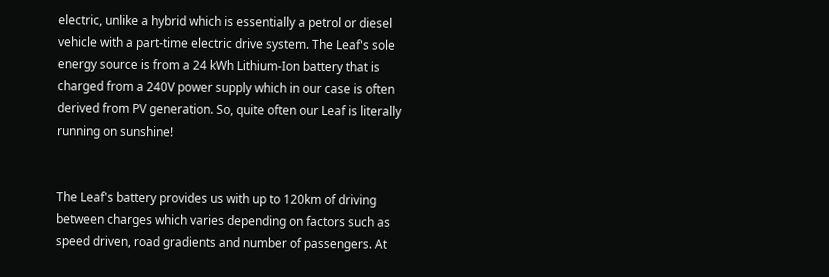electric, unlike a hybrid which is essentially a petrol or diesel vehicle with a part-time electric drive system. The Leaf's sole energy source is from a 24 kWh Lithium-Ion battery that is charged from a 240V power supply which in our case is often derived from PV generation. So, quite often our Leaf is literally running on sunshine!


The Leaf's battery provides us with up to 120km of driving between charges which varies depending on factors such as speed driven, road gradients and number of passengers. At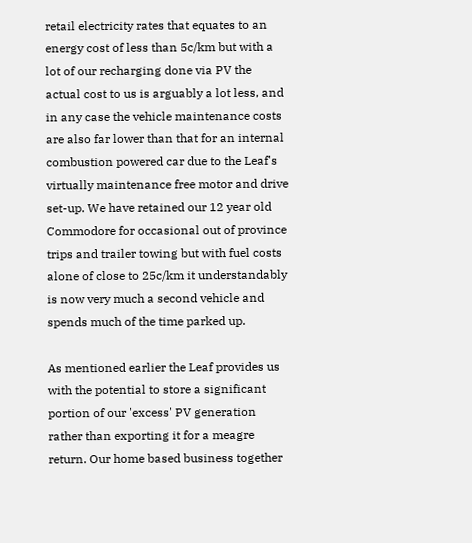retail electricity rates that equates to an energy cost of less than 5c/km but with a lot of our recharging done via PV the actual cost to us is arguably a lot less, and in any case the vehicle maintenance costs are also far lower than that for an internal combustion powered car due to the Leaf's virtually maintenance free motor and drive set-up. We have retained our 12 year old Commodore for occasional out of province trips and trailer towing but with fuel costs alone of close to 25c/km it understandably is now very much a second vehicle and spends much of the time parked up.

As mentioned earlier the Leaf provides us with the potential to store a significant portion of our 'excess' PV generation rather than exporting it for a meagre return. Our home based business together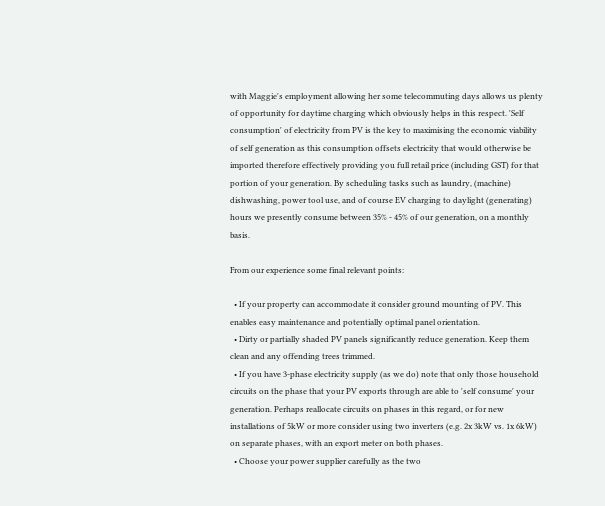with Maggie's employment allowing her some telecommuting days allows us plenty of opportunity for daytime charging which obviously helps in this respect. 'Self consumption' of electricity from PV is the key to maximising the economic viability of self generation as this consumption offsets electricity that would otherwise be imported therefore effectively providing you full retail price (including GST) for that portion of your generation. By scheduling tasks such as laundry, (machine) dishwashing, power tool use, and of course EV charging to daylight (generating) hours we presently consume between 35% - 45% of our generation, on a monthly basis.

From our experience some final relevant points:

  • If your property can accommodate it consider ground mounting of PV. This enables easy maintenance and potentially optimal panel orientation.
  • Dirty or partially shaded PV panels significantly reduce generation. Keep them clean and any offending trees trimmed.
  • If you have 3-phase electricity supply (as we do) note that only those household circuits on the phase that your PV exports through are able to 'self consume' your generation. Perhaps reallocate circuits on phases in this regard, or for new installations of 5kW or more consider using two inverters (e.g. 2x 3kW vs. 1x 6kW) on separate phases, with an export meter on both phases.
  • Choose your power supplier carefully as the two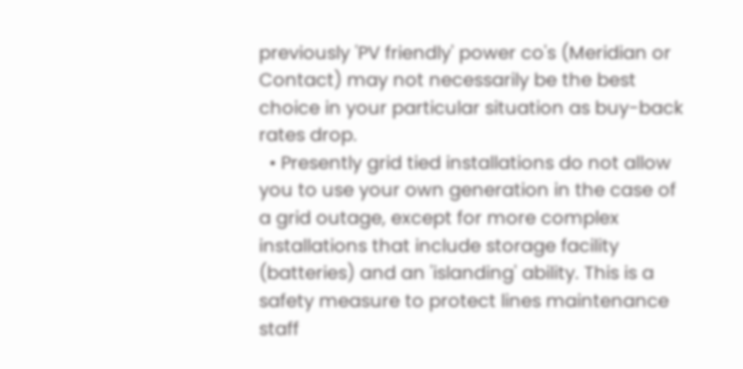previously 'PV friendly' power co's (Meridian or Contact) may not necessarily be the best choice in your particular situation as buy-back rates drop.
  • Presently grid tied installations do not allow you to use your own generation in the case of a grid outage, except for more complex installations that include storage facility (batteries) and an 'islanding' ability. This is a safety measure to protect lines maintenance staff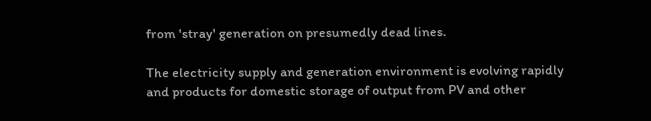from 'stray' generation on presumedly dead lines.

The electricity supply and generation environment is evolving rapidly and products for domestic storage of output from PV and other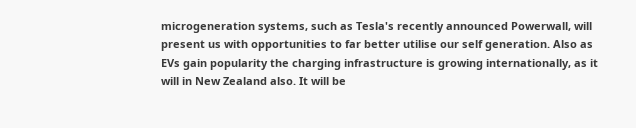microgeneration systems, such as Tesla's recently announced Powerwall, will present us with opportunities to far better utilise our self generation. Also as EVs gain popularity the charging infrastructure is growing internationally, as it will in New Zealand also. It will be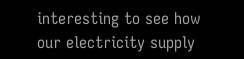interesting to see how our electricity supply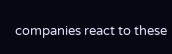companies react to these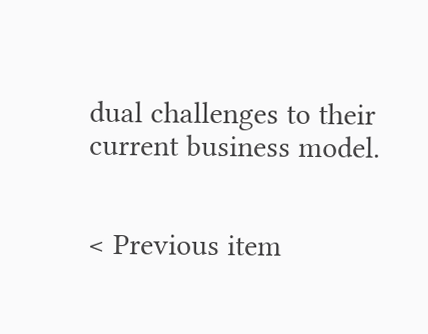dual challenges to their current business model.


< Previous item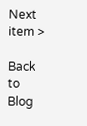Next item >

Back to Blog